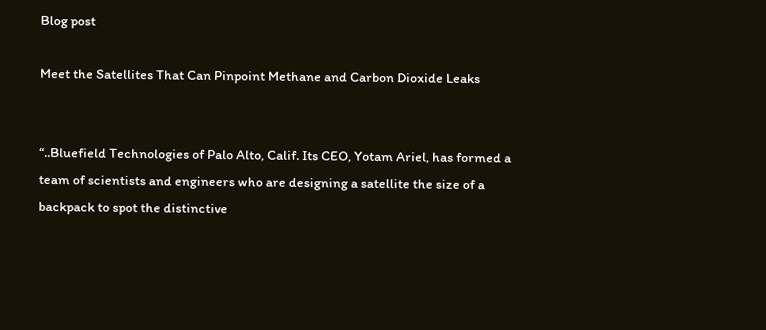Blog post

Meet the Satellites That Can Pinpoint Methane and Carbon Dioxide Leaks


“..Bluefield Technologies of Palo Alto, Calif. Its CEO, Yotam Ariel, has formed a team of scientists and engineers who are designing a satellite the size of a backpack to spot the distinctive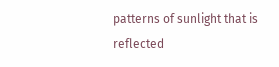patterns of sunlight that is reflected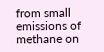from small emissions of methane on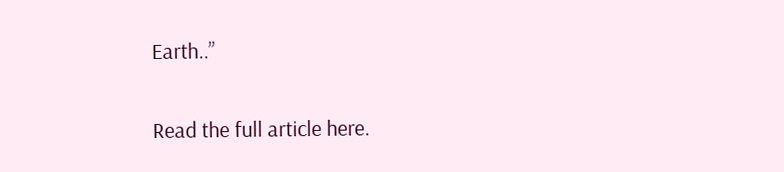Earth..”

Read the full article here.